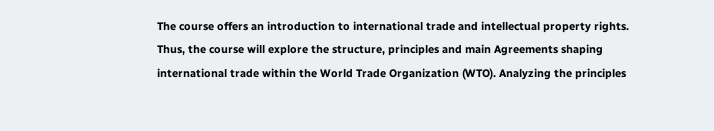The course offers an introduction to international trade and intellectual property rights. Thus, the course will explore the structure, principles and main Agreements shaping international trade within the World Trade Organization (WTO). Analyzing the principles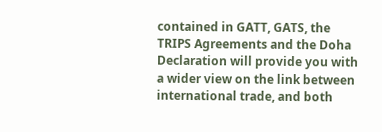contained in GATT, GATS, the TRIPS Agreements and the Doha Declaration will provide you with a wider view on the link between international trade, and both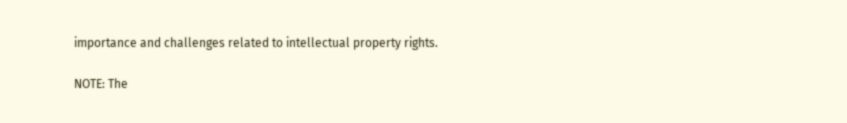importance and challenges related to intellectual property rights.

NOTE: The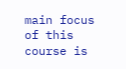main focus of this course is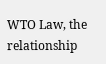WTO Law, the relationship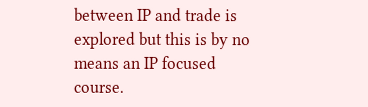between IP and trade is explored but this is by no means an IP focused course.